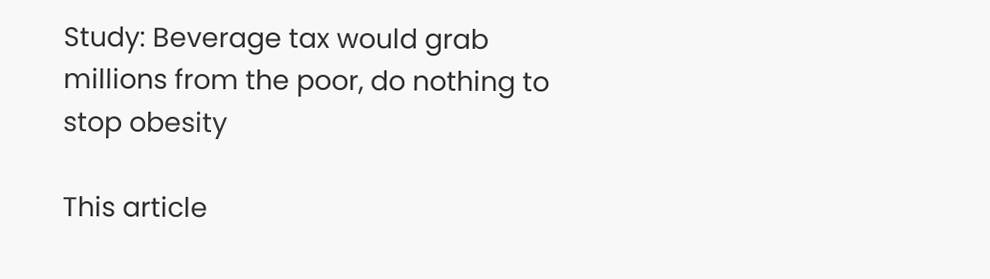Study: Beverage tax would grab millions from the poor, do nothing to stop obesity

This article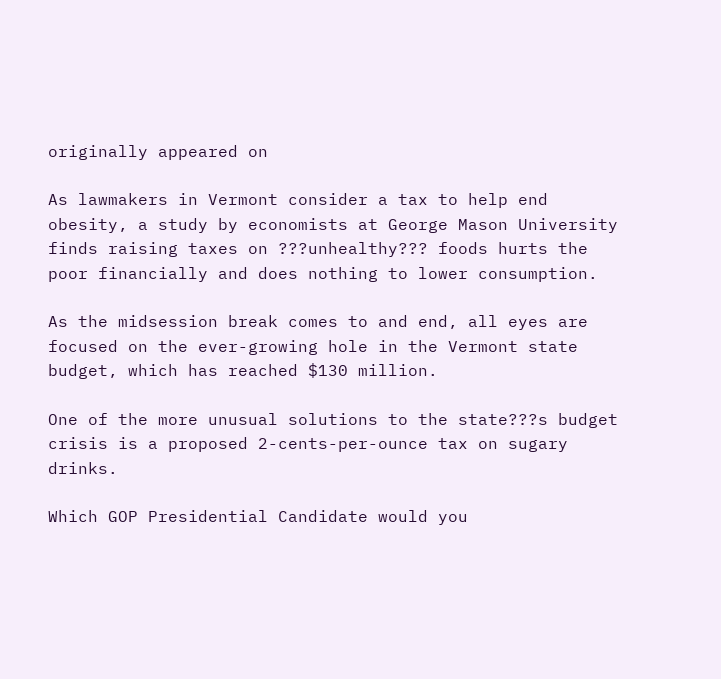originally appeared on

As lawmakers in Vermont consider a tax to help end obesity, a study by economists at George Mason University finds raising taxes on ???unhealthy??? foods hurts the poor financially and does nothing to lower consumption.

As the midsession break comes to and end, all eyes are focused on the ever-growing hole in the Vermont state budget, which has reached $130 million.

One of the more unusual solutions to the state???s budget crisis is a proposed 2-cents-per-ounce tax on sugary drinks.

Which GOP Presidential Candidate would you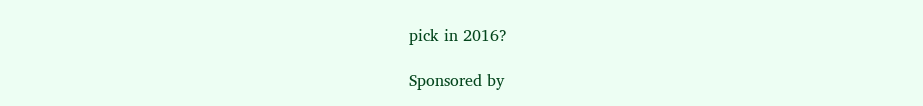pick in 2016?

Sponsored by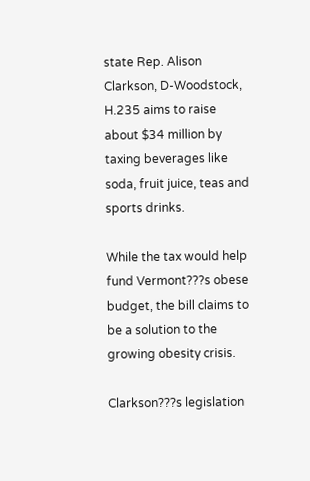state Rep. Alison Clarkson, D-Woodstock, H.235 aims to raise about $34 million by taxing beverages like soda, fruit juice, teas and sports drinks.

While the tax would help fund Vermont???s obese budget, the bill claims to be a solution to the growing obesity crisis.

Clarkson???s legislation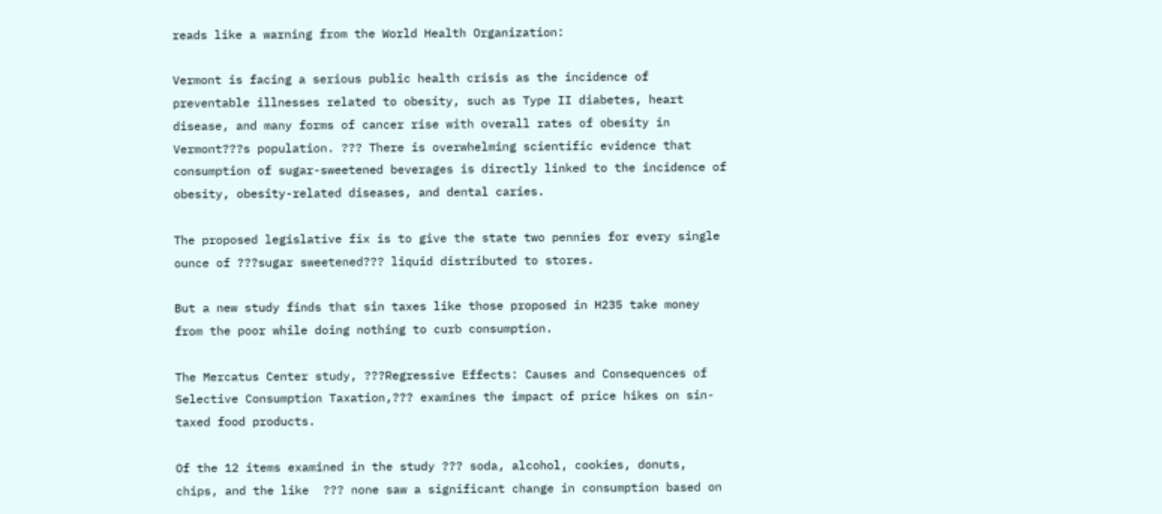reads like a warning from the World Health Organization:

Vermont is facing a serious public health crisis as the incidence of preventable illnesses related to obesity, such as Type II diabetes, heart disease, and many forms of cancer rise with overall rates of obesity in Vermont???s population. ??? There is overwhelming scientific evidence that consumption of sugar-sweetened beverages is directly linked to the incidence of obesity, obesity-related diseases, and dental caries.

The proposed legislative fix is to give the state two pennies for every single ounce of ???sugar sweetened??? liquid distributed to stores.

But a new study finds that sin taxes like those proposed in H235 take money from the poor while doing nothing to curb consumption.

The Mercatus Center study, ???Regressive Effects: Causes and Consequences of Selective Consumption Taxation,??? examines the impact of price hikes on sin-taxed food products.

Of the 12 items examined in the study ??? soda, alcohol, cookies, donuts, chips, and the like  ??? none saw a significant change in consumption based on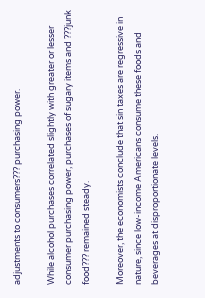adjustments to consumers??? purchasing power.

While alcohol purchases correlated slightly with greater or lesser consumer purchasing power, purchases of sugary items and ???junk food??? remained steady.

Moreover, the economists conclude that sin taxes are regressive in nature, since low-income Americans consume these foods and beverages at disproportionate levels.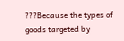???Because the types of goods targeted by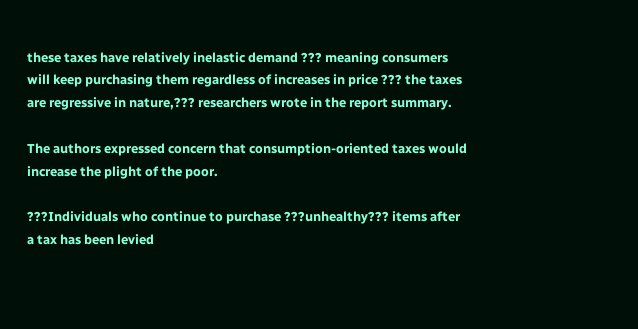these taxes have relatively inelastic demand ??? meaning consumers will keep purchasing them regardless of increases in price ??? the taxes are regressive in nature,??? researchers wrote in the report summary.

The authors expressed concern that consumption-oriented taxes would increase the plight of the poor.

???Individuals who continue to purchase ???unhealthy??? items after a tax has been levied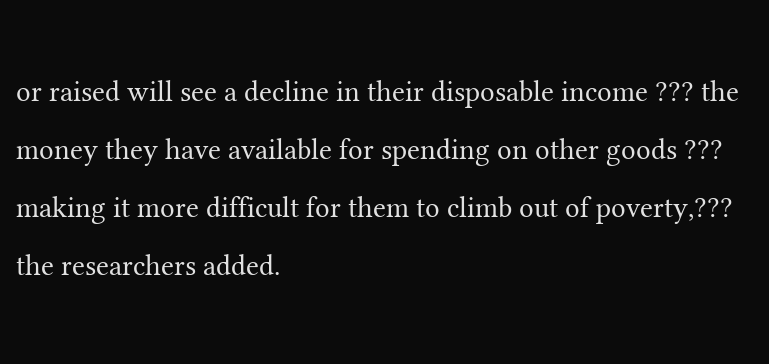or raised will see a decline in their disposable income ??? the money they have available for spending on other goods ??? making it more difficult for them to climb out of poverty,??? the researchers added.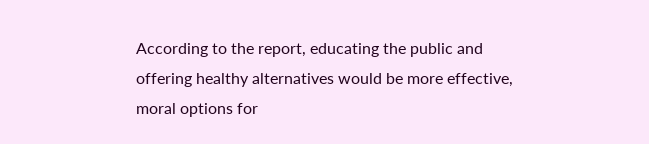According to the report, educating the public and offering healthy alternatives would be more effective, moral options for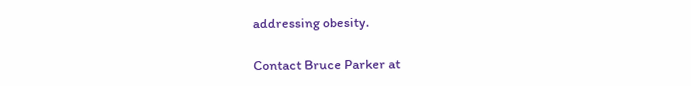addressing obesity.

Contact Bruce Parker at